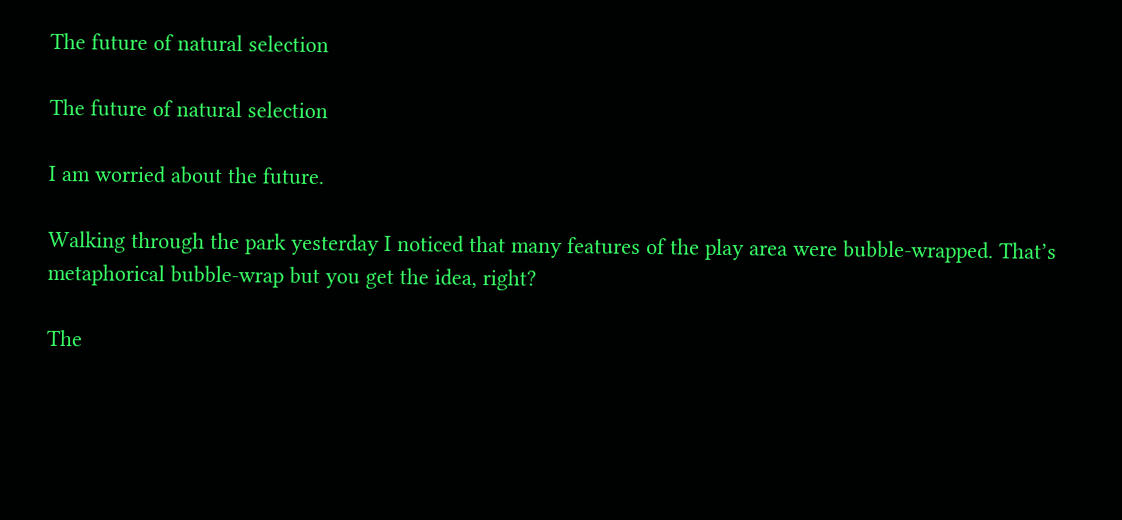The future of natural selection

The future of natural selection

I am worried about the future.

Walking through the park yesterday I noticed that many features of the play area were bubble-wrapped. That’s metaphorical bubble-wrap but you get the idea, right?

The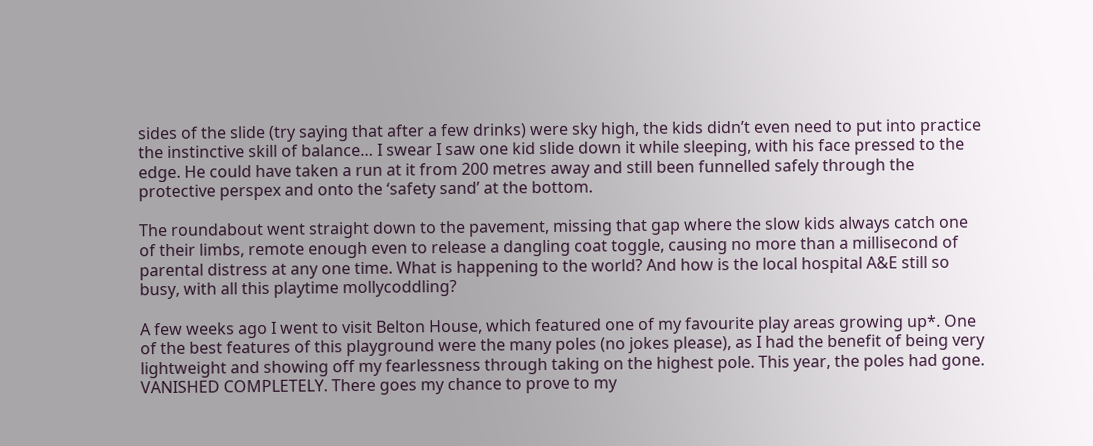sides of the slide (try saying that after a few drinks) were sky high, the kids didn’t even need to put into practice the instinctive skill of balance… I swear I saw one kid slide down it while sleeping, with his face pressed to the edge. He could have taken a run at it from 200 metres away and still been funnelled safely through the protective perspex and onto the ‘safety sand’ at the bottom.

The roundabout went straight down to the pavement, missing that gap where the slow kids always catch one of their limbs, remote enough even to release a dangling coat toggle, causing no more than a millisecond of parental distress at any one time. What is happening to the world? And how is the local hospital A&E still so busy, with all this playtime mollycoddling?

A few weeks ago I went to visit Belton House, which featured one of my favourite play areas growing up*. One of the best features of this playground were the many poles (no jokes please), as I had the benefit of being very lightweight and showing off my fearlessness through taking on the highest pole. This year, the poles had gone. VANISHED COMPLETELY. There goes my chance to prove to my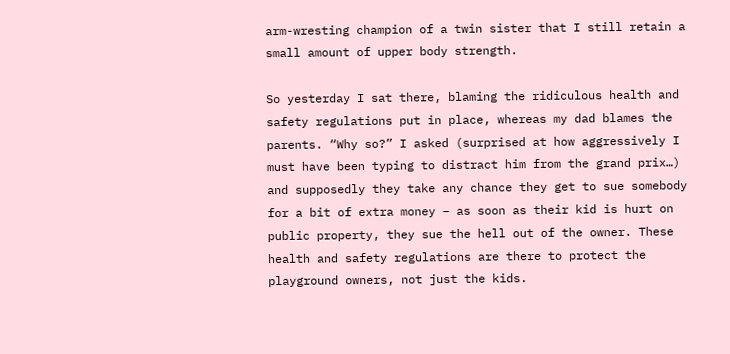arm-wresting champion of a twin sister that I still retain a small amount of upper body strength.

So yesterday I sat there, blaming the ridiculous health and safety regulations put in place, whereas my dad blames the parents. “Why so?” I asked (surprised at how aggressively I must have been typing to distract him from the grand prix…) and supposedly they take any chance they get to sue somebody for a bit of extra money – as soon as their kid is hurt on public property, they sue the hell out of the owner. These health and safety regulations are there to protect the playground owners, not just the kids.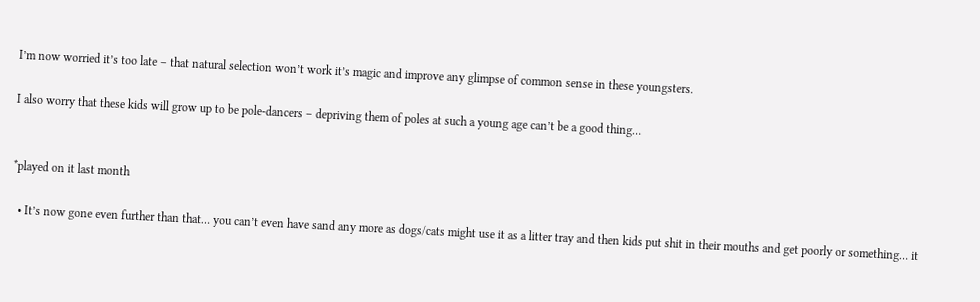I’m now worried it’s too late – that natural selection won’t work it’s magic and improve any glimpse of common sense in these youngsters.

I also worry that these kids will grow up to be pole-dancers – depriving them of poles at such a young age can’t be a good thing…


*played on it last month

  • It’s now gone even further than that… you can’t even have sand any more as dogs/cats might use it as a litter tray and then kids put shit in their mouths and get poorly or something… it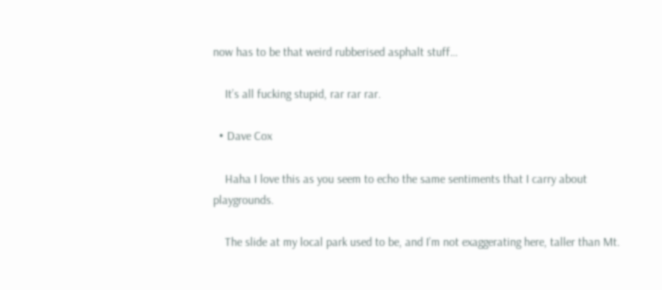now has to be that weird rubberised asphalt stuff…

    It’s all fucking stupid, rar rar rar.

  • Dave Cox

    Haha I love this as you seem to echo the same sentiments that I carry about playgrounds.

    The slide at my local park used to be, and I’m not exaggerating here, taller than Mt.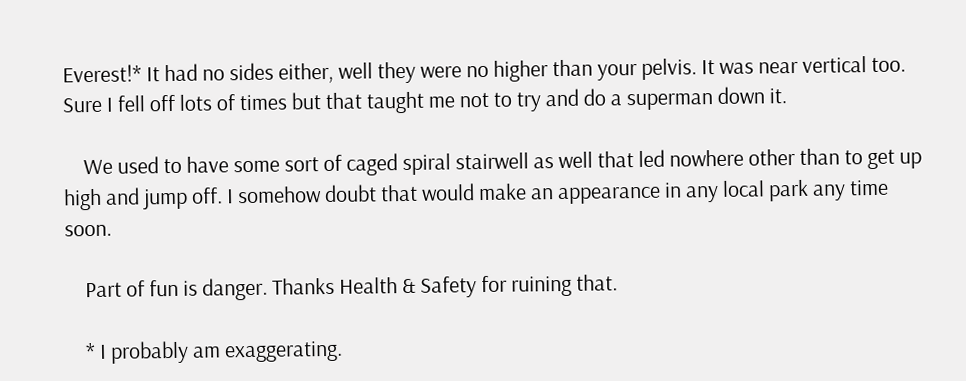Everest!* It had no sides either, well they were no higher than your pelvis. It was near vertical too. Sure I fell off lots of times but that taught me not to try and do a superman down it.

    We used to have some sort of caged spiral stairwell as well that led nowhere other than to get up high and jump off. I somehow doubt that would make an appearance in any local park any time soon.

    Part of fun is danger. Thanks Health & Safety for ruining that.

    * I probably am exaggerating.